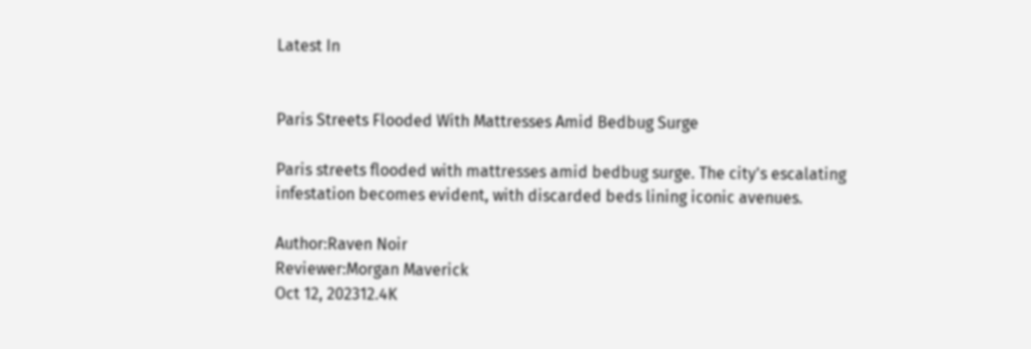Latest In


Paris Streets Flooded With Mattresses Amid Bedbug Surge

Paris streets flooded with mattresses amid bedbug surge. The city's escalating infestation becomes evident, with discarded beds lining iconic avenues.

Author:Raven Noir
Reviewer:Morgan Maverick
Oct 12, 202312.4K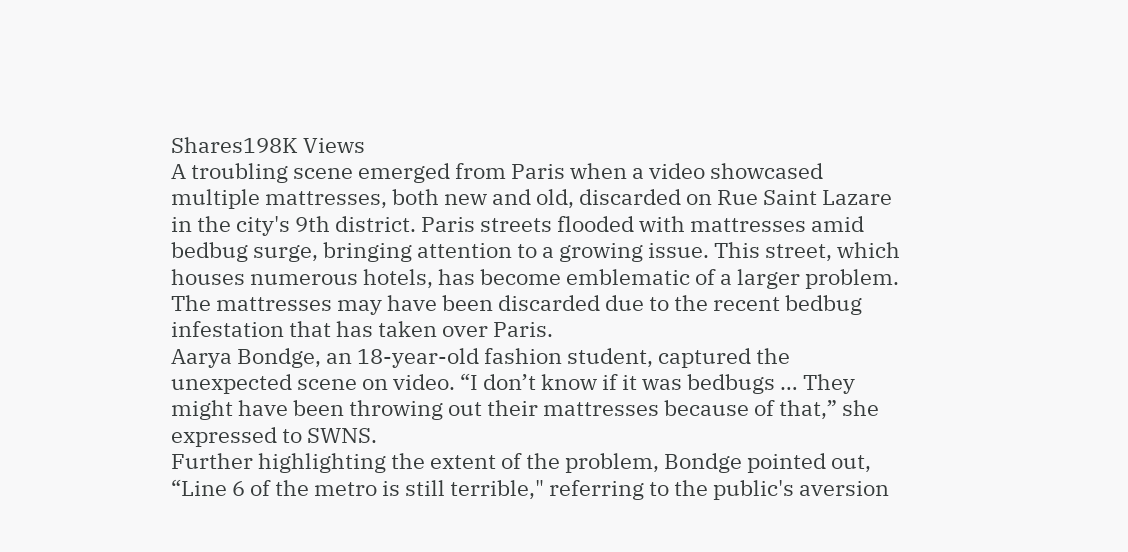Shares198K Views
A troubling scene emerged from Paris when a video showcased multiple mattresses, both new and old, discarded on Rue Saint Lazare in the city's 9th district. Paris streets flooded with mattresses amid bedbug surge, bringing attention to a growing issue. This street, which houses numerous hotels, has become emblematic of a larger problem. The mattresses may have been discarded due to the recent bedbug infestation that has taken over Paris.
Aarya Bondge, an 18-year-old fashion student, captured the unexpected scene on video. “I don’t know if it was bedbugs … They might have been throwing out their mattresses because of that,” she expressed to SWNS.
Further highlighting the extent of the problem, Bondge pointed out, “Line 6 of the metro is still terrible," referring to the public's aversion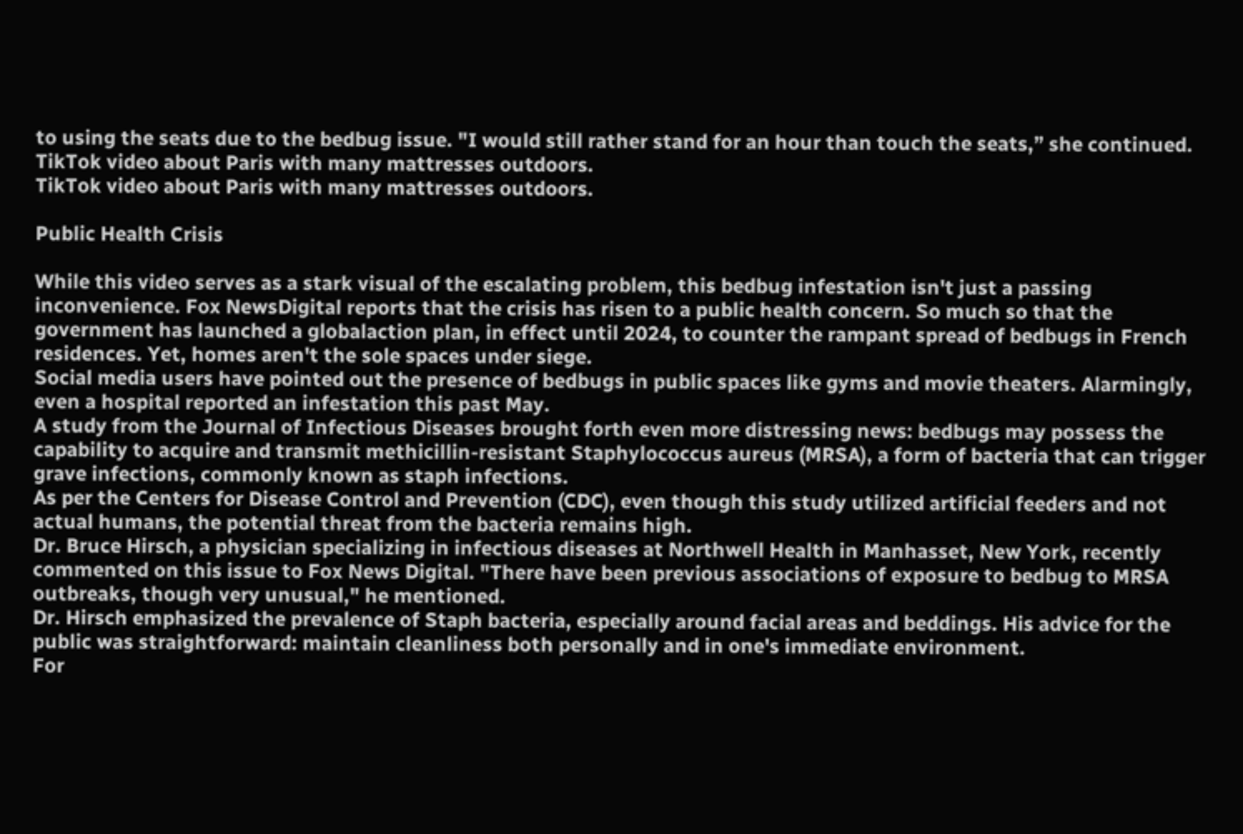to using the seats due to the bedbug issue. "I would still rather stand for an hour than touch the seats,” she continued.
TikTok video about Paris with many mattresses outdoors.
TikTok video about Paris with many mattresses outdoors.

Public Health Crisis

While this video serves as a stark visual of the escalating problem, this bedbug infestation isn't just a passing inconvenience. Fox NewsDigital reports that the crisis has risen to a public health concern. So much so that the government has launched a globalaction plan, in effect until 2024, to counter the rampant spread of bedbugs in French residences. Yet, homes aren't the sole spaces under siege.
Social media users have pointed out the presence of bedbugs in public spaces like gyms and movie theaters. Alarmingly, even a hospital reported an infestation this past May.
A study from the Journal of Infectious Diseases brought forth even more distressing news: bedbugs may possess the capability to acquire and transmit methicillin-resistant Staphylococcus aureus (MRSA), a form of bacteria that can trigger grave infections, commonly known as staph infections.
As per the Centers for Disease Control and Prevention (CDC), even though this study utilized artificial feeders and not actual humans, the potential threat from the bacteria remains high.
Dr. Bruce Hirsch, a physician specializing in infectious diseases at Northwell Health in Manhasset, New York, recently commented on this issue to Fox News Digital. "There have been previous associations of exposure to bedbug to MRSA outbreaks, though very unusual," he mentioned.
Dr. Hirsch emphasized the prevalence of Staph bacteria, especially around facial areas and beddings. His advice for the public was straightforward: maintain cleanliness both personally and in one's immediate environment.
For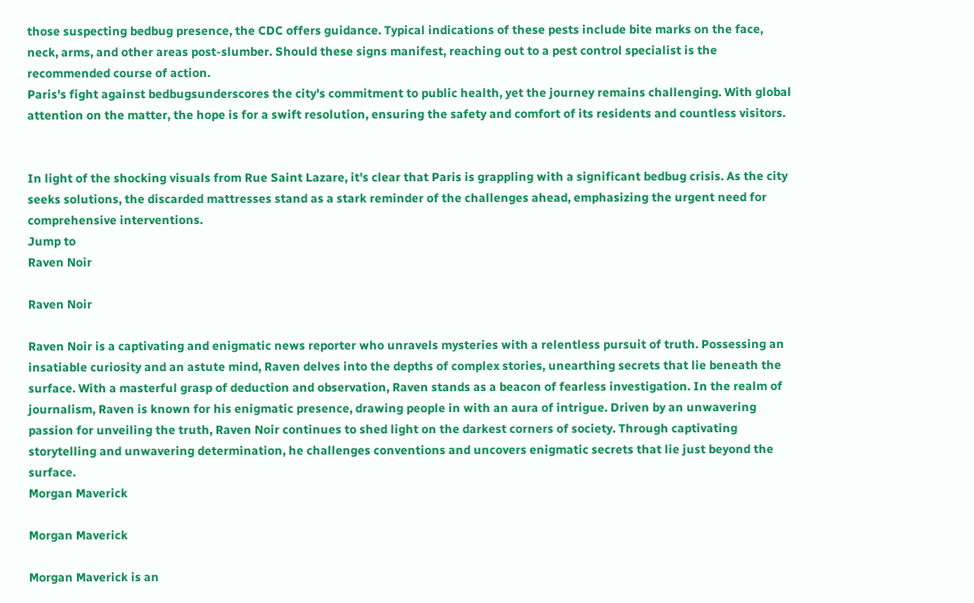those suspecting bedbug presence, the CDC offers guidance. Typical indications of these pests include bite marks on the face, neck, arms, and other areas post-slumber. Should these signs manifest, reaching out to a pest control specialist is the recommended course of action.
Paris's fight against bedbugsunderscores the city's commitment to public health, yet the journey remains challenging. With global attention on the matter, the hope is for a swift resolution, ensuring the safety and comfort of its residents and countless visitors.


In light of the shocking visuals from Rue Saint Lazare, it's clear that Paris is grappling with a significant bedbug crisis. As the city seeks solutions, the discarded mattresses stand as a stark reminder of the challenges ahead, emphasizing the urgent need for comprehensive interventions.
Jump to
Raven Noir

Raven Noir

Raven Noir is a captivating and enigmatic news reporter who unravels mysteries with a relentless pursuit of truth. Possessing an insatiable curiosity and an astute mind, Raven delves into the depths of complex stories, unearthing secrets that lie beneath the surface. With a masterful grasp of deduction and observation, Raven stands as a beacon of fearless investigation. In the realm of journalism, Raven is known for his enigmatic presence, drawing people in with an aura of intrigue. Driven by an unwavering passion for unveiling the truth, Raven Noir continues to shed light on the darkest corners of society. Through captivating storytelling and unwavering determination, he challenges conventions and uncovers enigmatic secrets that lie just beyond the surface.
Morgan Maverick

Morgan Maverick

Morgan Maverick is an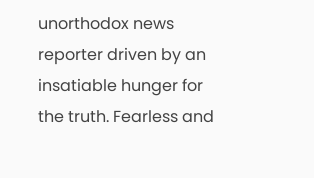unorthodox news reporter driven by an insatiable hunger for the truth. Fearless and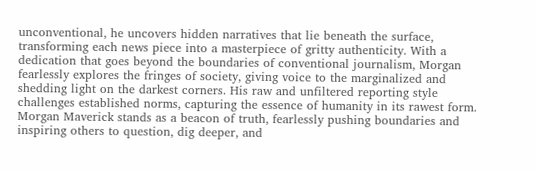unconventional, he uncovers hidden narratives that lie beneath the surface, transforming each news piece into a masterpiece of gritty authenticity. With a dedication that goes beyond the boundaries of conventional journalism, Morgan fearlessly explores the fringes of society, giving voice to the marginalized and shedding light on the darkest corners. His raw and unfiltered reporting style challenges established norms, capturing the essence of humanity in its rawest form. Morgan Maverick stands as a beacon of truth, fearlessly pushing boundaries and inspiring others to question, dig deeper, and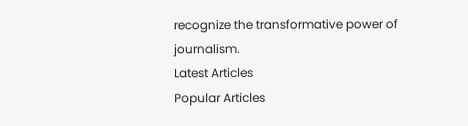recognize the transformative power of journalism.
Latest Articles
Popular Articles